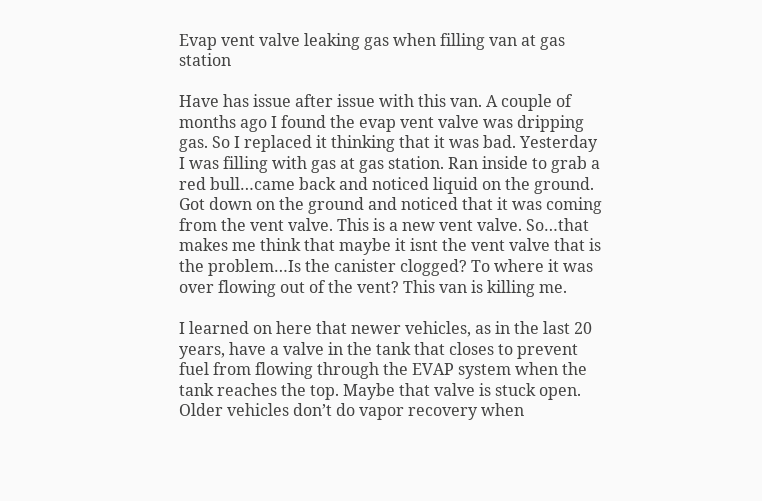Evap vent valve leaking gas when filling van at gas station

Have has issue after issue with this van. A couple of months ago I found the evap vent valve was dripping gas. So I replaced it thinking that it was bad. Yesterday I was filling with gas at gas station. Ran inside to grab a red bull…came back and noticed liquid on the ground. Got down on the ground and noticed that it was coming from the vent valve. This is a new vent valve. So…that makes me think that maybe it isnt the vent valve that is the problem…Is the canister clogged? To where it was over flowing out of the vent? This van is killing me.

I learned on here that newer vehicles, as in the last 20 years, have a valve in the tank that closes to prevent fuel from flowing through the EVAP system when the tank reaches the top. Maybe that valve is stuck open. Older vehicles don’t do vapor recovery when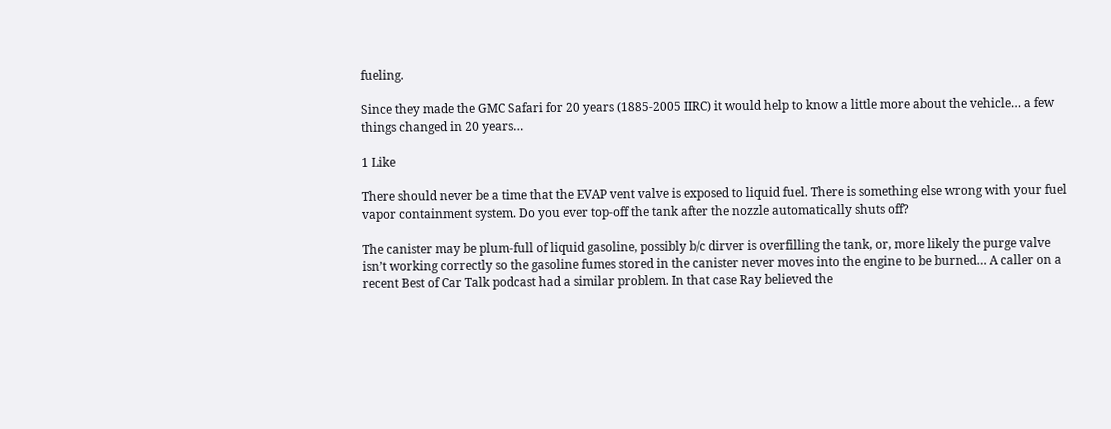fueling.

Since they made the GMC Safari for 20 years (1885-2005 IIRC) it would help to know a little more about the vehicle… a few things changed in 20 years…

1 Like

There should never be a time that the EVAP vent valve is exposed to liquid fuel. There is something else wrong with your fuel vapor containment system. Do you ever top-off the tank after the nozzle automatically shuts off?

The canister may be plum-full of liquid gasoline, possibly b/c dirver is overfilling the tank, or, more likely the purge valve isn’t working correctly so the gasoline fumes stored in the canister never moves into the engine to be burned… A caller on a recent Best of Car Talk podcast had a similar problem. In that case Ray believed the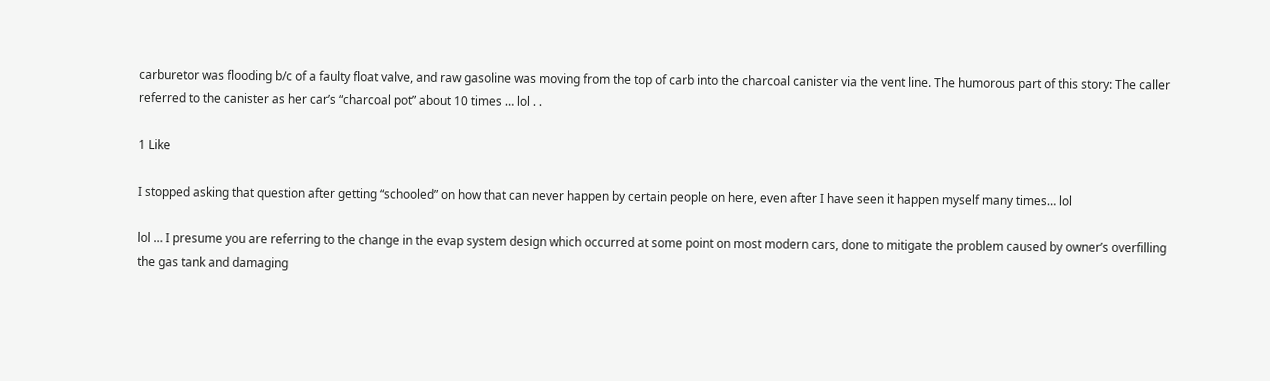carburetor was flooding b/c of a faulty float valve, and raw gasoline was moving from the top of carb into the charcoal canister via the vent line. The humorous part of this story: The caller referred to the canister as her car’s “charcoal pot” about 10 times … lol . .

1 Like

I stopped asking that question after getting “schooled” on how that can never happen by certain people on here, even after I have seen it happen myself many times… lol

lol … I presume you are referring to the change in the evap system design which occurred at some point on most modern cars, done to mitigate the problem caused by owner’s overfilling the gas tank and damaging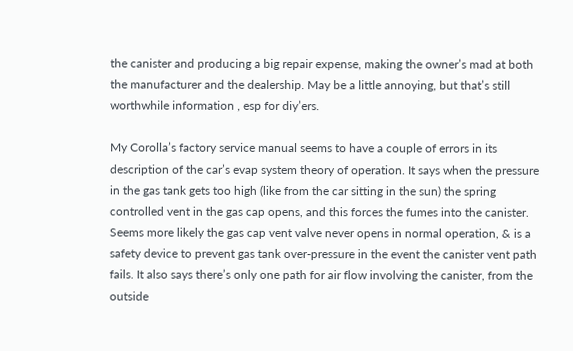the canister and producing a big repair expense, making the owner’s mad at both the manufacturer and the dealership. May be a little annoying, but that’s still worthwhile information , esp for diy’ers.

My Corolla’s factory service manual seems to have a couple of errors in its description of the car’s evap system theory of operation. It says when the pressure in the gas tank gets too high (like from the car sitting in the sun) the spring controlled vent in the gas cap opens, and this forces the fumes into the canister. Seems more likely the gas cap vent valve never opens in normal operation, & is a safety device to prevent gas tank over-pressure in the event the canister vent path fails. It also says there’s only one path for air flow involving the canister, from the outside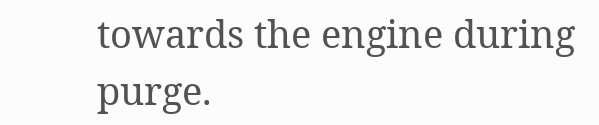towards the engine during purge.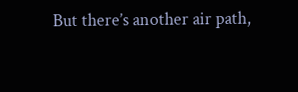But there’s another air path,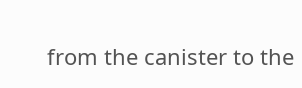from the canister to the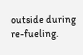outside during re-fueling.